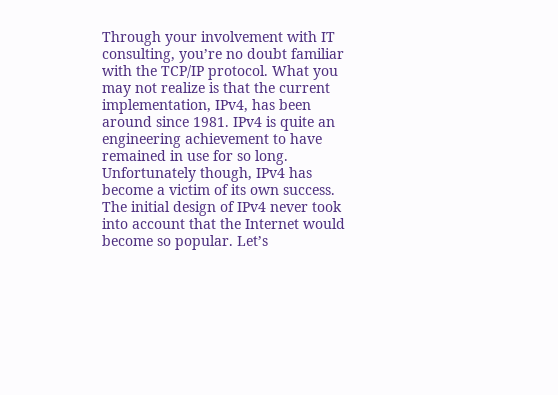Through your involvement with IT consulting, you’re no doubt familiar with the TCP/IP protocol. What you may not realize is that the current implementation, IPv4, has been around since 1981. IPv4 is quite an engineering achievement to have remained in use for so long. Unfortunately though, IPv4 has become a victim of its own success. The initial design of IPv4 never took into account that the Internet would become so popular. Let’s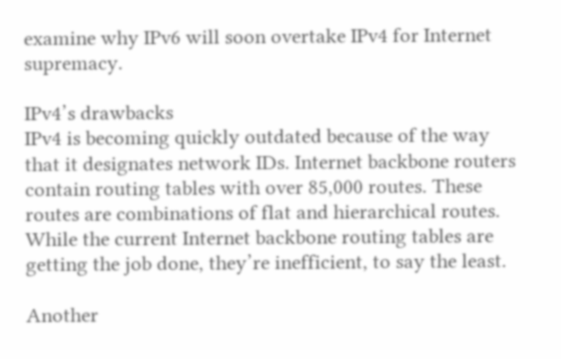examine why IPv6 will soon overtake IPv4 for Internet supremacy.

IPv4’s drawbacks
IPv4 is becoming quickly outdated because of the way that it designates network IDs. Internet backbone routers contain routing tables with over 85,000 routes. These routes are combinations of flat and hierarchical routes. While the current Internet backbone routing tables are getting the job done, they’re inefficient, to say the least.

Another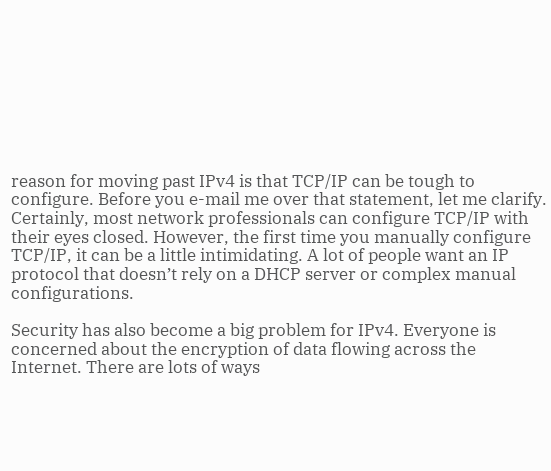reason for moving past IPv4 is that TCP/IP can be tough to configure. Before you e-mail me over that statement, let me clarify. Certainly, most network professionals can configure TCP/IP with their eyes closed. However, the first time you manually configure TCP/IP, it can be a little intimidating. A lot of people want an IP protocol that doesn’t rely on a DHCP server or complex manual configurations.

Security has also become a big problem for IPv4. Everyone is concerned about the encryption of data flowing across the Internet. There are lots of ways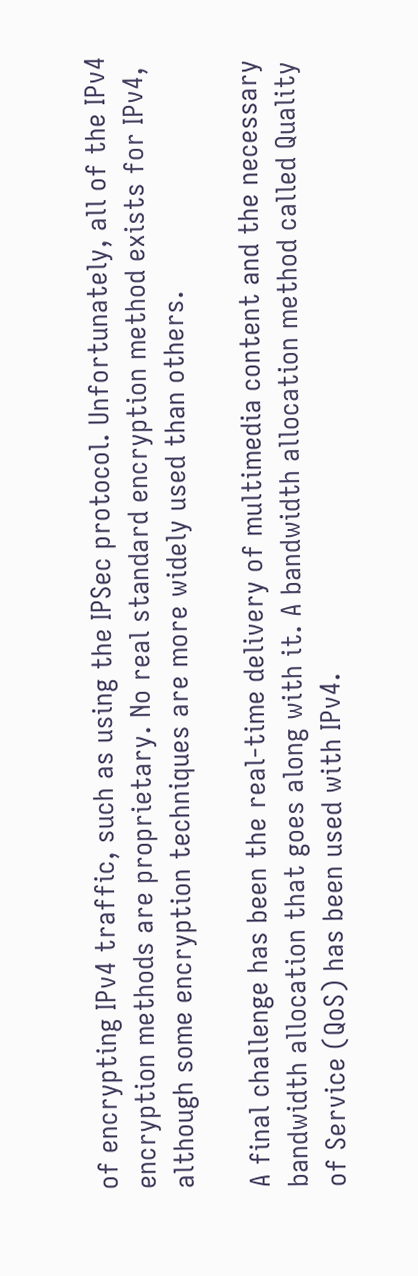of encrypting IPv4 traffic, such as using the IPSec protocol. Unfortunately, all of the IPv4 encryption methods are proprietary. No real standard encryption method exists for IPv4, although some encryption techniques are more widely used than others.

A final challenge has been the real-time delivery of multimedia content and the necessary bandwidth allocation that goes along with it. A bandwidth allocation method called Quality of Service (QoS) has been used with IPv4.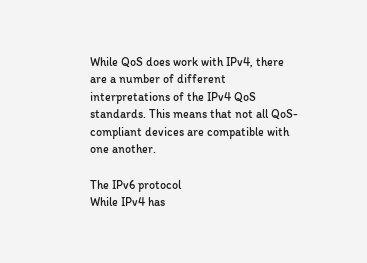While QoS does work with IPv4, there are a number of different interpretations of the IPv4 QoS standards. This means that not all QoS-compliant devices are compatible with one another.

The IPv6 protocol
While IPv4 has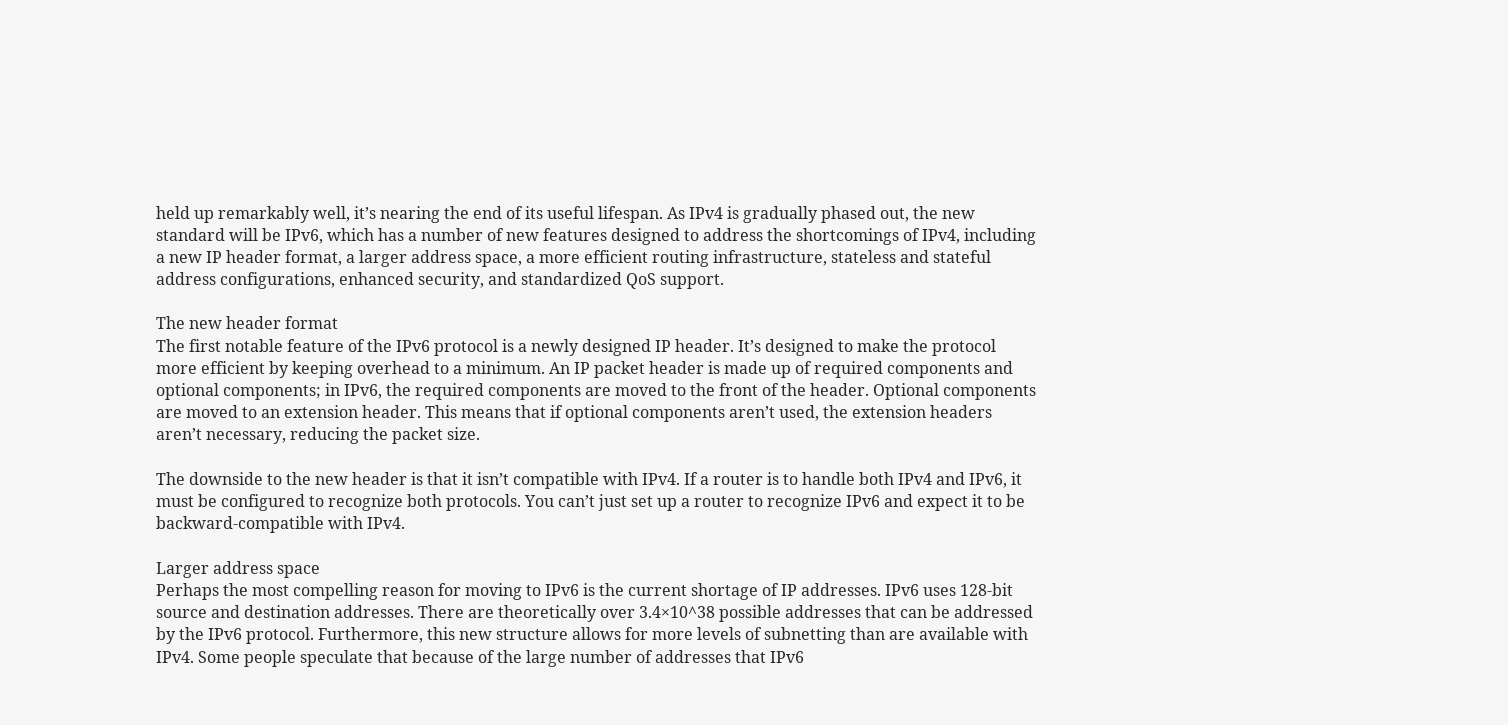held up remarkably well, it’s nearing the end of its useful lifespan. As IPv4 is gradually phased out, the new standard will be IPv6, which has a number of new features designed to address the shortcomings of IPv4, including a new IP header format, a larger address space, a more efficient routing infrastructure, stateless and stateful address configurations, enhanced security, and standardized QoS support.

The new header format
The first notable feature of the IPv6 protocol is a newly designed IP header. It’s designed to make the protocol more efficient by keeping overhead to a minimum. An IP packet header is made up of required components and optional components; in IPv6, the required components are moved to the front of the header. Optional components are moved to an extension header. This means that if optional components aren’t used, the extension headers aren’t necessary, reducing the packet size.

The downside to the new header is that it isn’t compatible with IPv4. If a router is to handle both IPv4 and IPv6, it must be configured to recognize both protocols. You can’t just set up a router to recognize IPv6 and expect it to be backward-compatible with IPv4.

Larger address space
Perhaps the most compelling reason for moving to IPv6 is the current shortage of IP addresses. IPv6 uses 128-bit source and destination addresses. There are theoretically over 3.4×10^38 possible addresses that can be addressed by the IPv6 protocol. Furthermore, this new structure allows for more levels of subnetting than are available with IPv4. Some people speculate that because of the large number of addresses that IPv6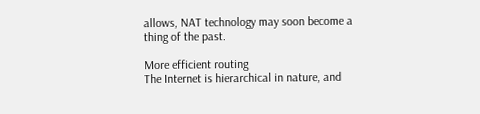allows, NAT technology may soon become a thing of the past.

More efficient routing
The Internet is hierarchical in nature, and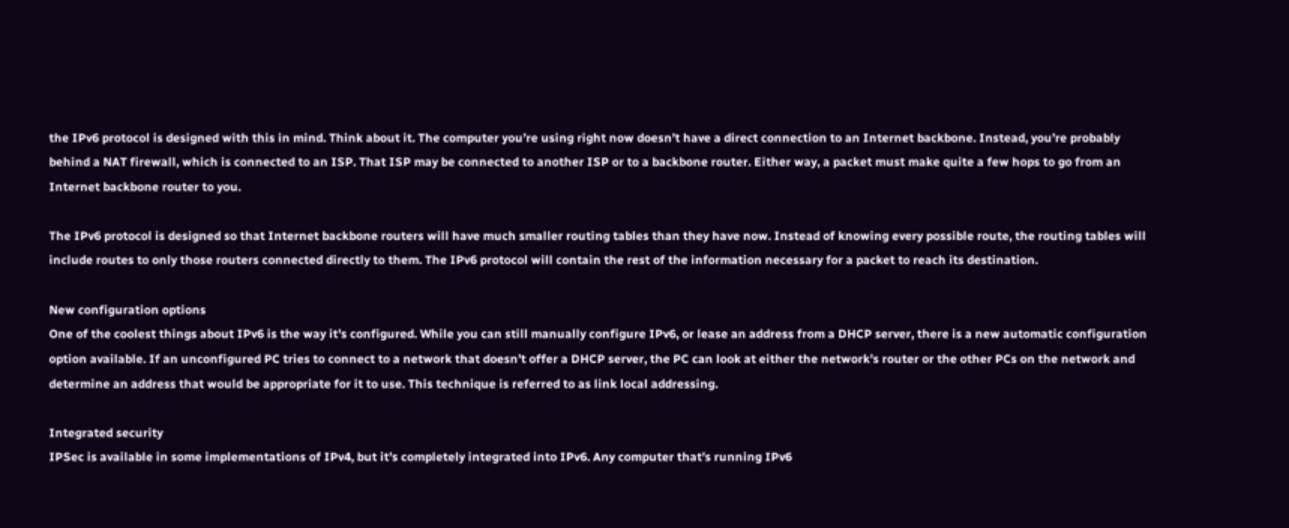the IPv6 protocol is designed with this in mind. Think about it. The computer you’re using right now doesn’t have a direct connection to an Internet backbone. Instead, you’re probably behind a NAT firewall, which is connected to an ISP. That ISP may be connected to another ISP or to a backbone router. Either way, a packet must make quite a few hops to go from an Internet backbone router to you.

The IPv6 protocol is designed so that Internet backbone routers will have much smaller routing tables than they have now. Instead of knowing every possible route, the routing tables will include routes to only those routers connected directly to them. The IPv6 protocol will contain the rest of the information necessary for a packet to reach its destination.

New configuration options
One of the coolest things about IPv6 is the way it’s configured. While you can still manually configure IPv6, or lease an address from a DHCP server, there is a new automatic configuration option available. If an unconfigured PC tries to connect to a network that doesn’t offer a DHCP server, the PC can look at either the network’s router or the other PCs on the network and determine an address that would be appropriate for it to use. This technique is referred to as link local addressing.

Integrated security
IPSec is available in some implementations of IPv4, but it’s completely integrated into IPv6. Any computer that’s running IPv6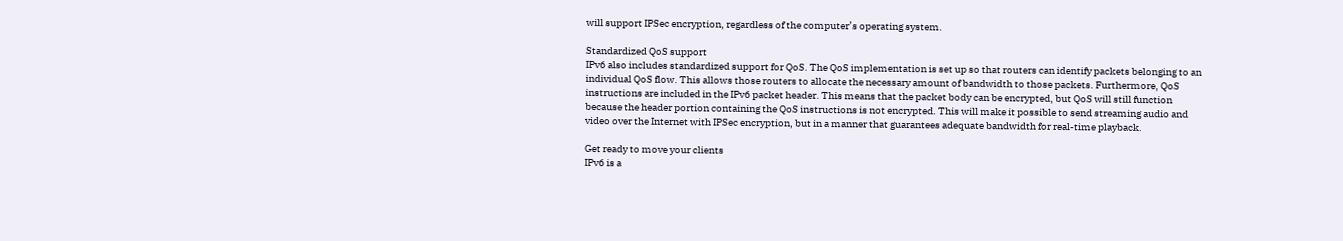will support IPSec encryption, regardless of the computer’s operating system.

Standardized QoS support
IPv6 also includes standardized support for QoS. The QoS implementation is set up so that routers can identify packets belonging to an individual QoS flow. This allows those routers to allocate the necessary amount of bandwidth to those packets. Furthermore, QoS instructions are included in the IPv6 packet header. This means that the packet body can be encrypted, but QoS will still function because the header portion containing the QoS instructions is not encrypted. This will make it possible to send streaming audio and video over the Internet with IPSec encryption, but in a manner that guarantees adequate bandwidth for real-time playback.

Get ready to move your clients
IPv6 is a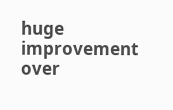huge improvement over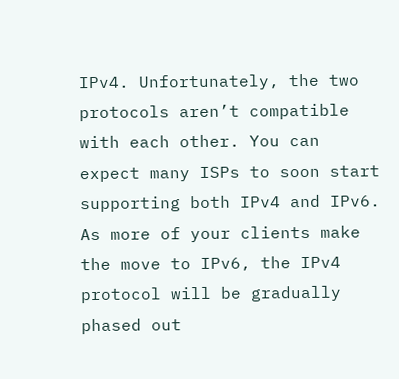IPv4. Unfortunately, the two protocols aren’t compatible with each other. You can expect many ISPs to soon start supporting both IPv4 and IPv6. As more of your clients make the move to IPv6, the IPv4 protocol will be gradually phased out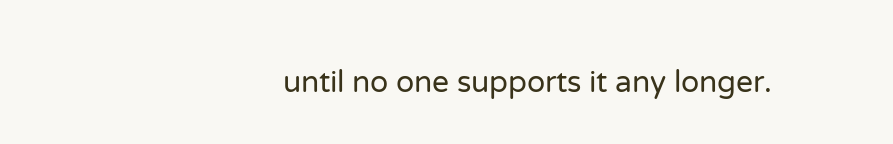until no one supports it any longer.